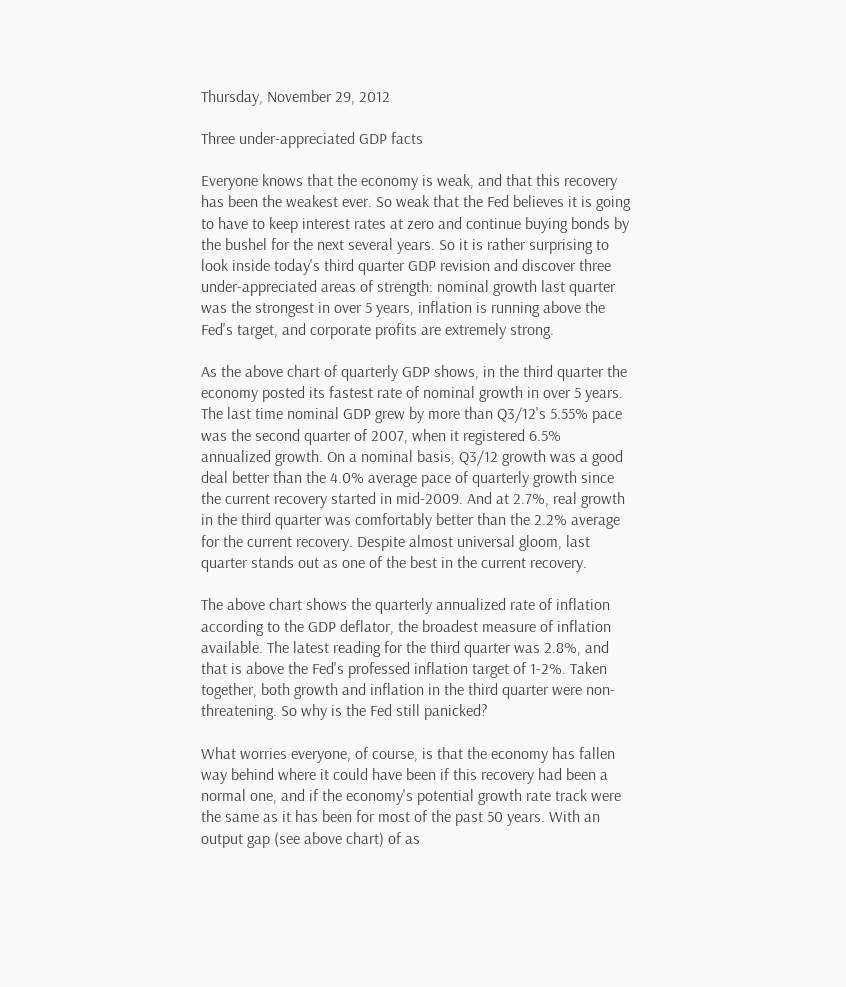Thursday, November 29, 2012

Three under-appreciated GDP facts

Everyone knows that the economy is weak, and that this recovery has been the weakest ever. So weak that the Fed believes it is going to have to keep interest rates at zero and continue buying bonds by the bushel for the next several years. So it is rather surprising to look inside today's third quarter GDP revision and discover three under-appreciated areas of strength: nominal growth last quarter was the strongest in over 5 years, inflation is running above the Fed's target, and corporate profits are extremely strong.

As the above chart of quarterly GDP shows, in the third quarter the economy posted its fastest rate of nominal growth in over 5 years. The last time nominal GDP grew by more than Q3/12's 5.55% pace was the second quarter of 2007, when it registered 6.5% annualized growth. On a nominal basis, Q3/12 growth was a good deal better than the 4.0% average pace of quarterly growth since the current recovery started in mid-2009. And at 2.7%, real growth in the third quarter was comfortably better than the 2.2% average for the current recovery. Despite almost universal gloom, last quarter stands out as one of the best in the current recovery.

The above chart shows the quarterly annualized rate of inflation according to the GDP deflator, the broadest measure of inflation available. The latest reading for the third quarter was 2.8%, and that is above the Fed's professed inflation target of 1-2%. Taken together, both growth and inflation in the third quarter were non-threatening. So why is the Fed still panicked?

What worries everyone, of course, is that the economy has fallen way behind where it could have been if this recovery had been a normal one, and if the economy's potential growth rate track were the same as it has been for most of the past 50 years. With an output gap (see above chart) of as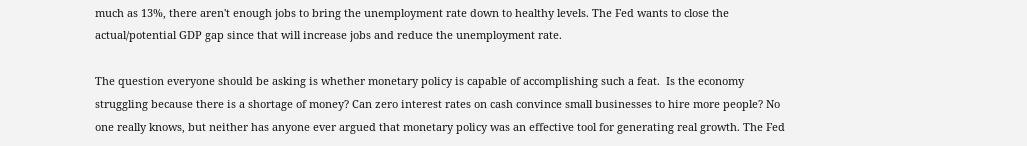much as 13%, there aren't enough jobs to bring the unemployment rate down to healthy levels. The Fed wants to close the actual/potential GDP gap since that will increase jobs and reduce the unemployment rate.

The question everyone should be asking is whether monetary policy is capable of accomplishing such a feat.  Is the economy struggling because there is a shortage of money? Can zero interest rates on cash convince small businesses to hire more people? No one really knows, but neither has anyone ever argued that monetary policy was an effective tool for generating real growth. The Fed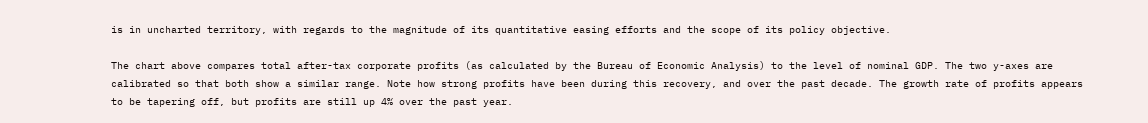is in uncharted territory, with regards to the magnitude of its quantitative easing efforts and the scope of its policy objective.

The chart above compares total after-tax corporate profits (as calculated by the Bureau of Economic Analysis) to the level of nominal GDP. The two y-axes are calibrated so that both show a similar range. Note how strong profits have been during this recovery, and over the past decade. The growth rate of profits appears to be tapering off, but profits are still up 4% over the past year.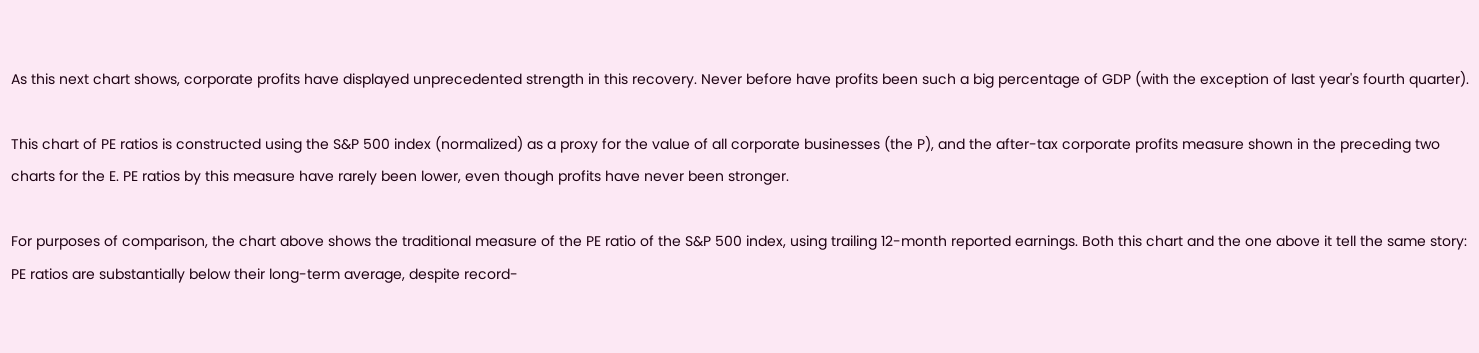As this next chart shows, corporate profits have displayed unprecedented strength in this recovery. Never before have profits been such a big percentage of GDP (with the exception of last year's fourth quarter).

This chart of PE ratios is constructed using the S&P 500 index (normalized) as a proxy for the value of all corporate businesses (the P), and the after-tax corporate profits measure shown in the preceding two charts for the E. PE ratios by this measure have rarely been lower, even though profits have never been stronger.

For purposes of comparison, the chart above shows the traditional measure of the PE ratio of the S&P 500 index, using trailing 12-month reported earnings. Both this chart and the one above it tell the same story: PE ratios are substantially below their long-term average, despite record-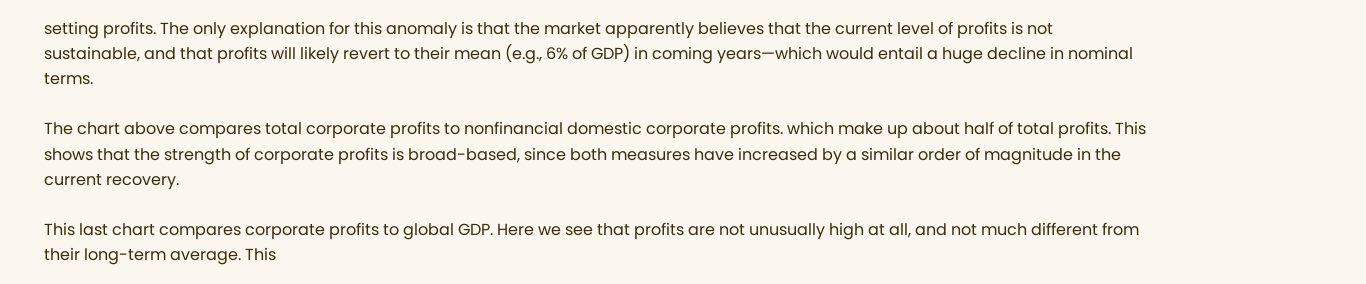setting profits. The only explanation for this anomaly is that the market apparently believes that the current level of profits is not sustainable, and that profits will likely revert to their mean (e.g., 6% of GDP) in coming years—which would entail a huge decline in nominal terms.

The chart above compares total corporate profits to nonfinancial domestic corporate profits. which make up about half of total profits. This shows that the strength of corporate profits is broad-based, since both measures have increased by a similar order of magnitude in the current recovery.

This last chart compares corporate profits to global GDP. Here we see that profits are not unusually high at all, and not much different from their long-term average. This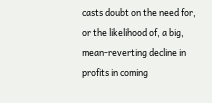casts doubt on the need for, or the likelihood of, a big, mean-reverting decline in profits in coming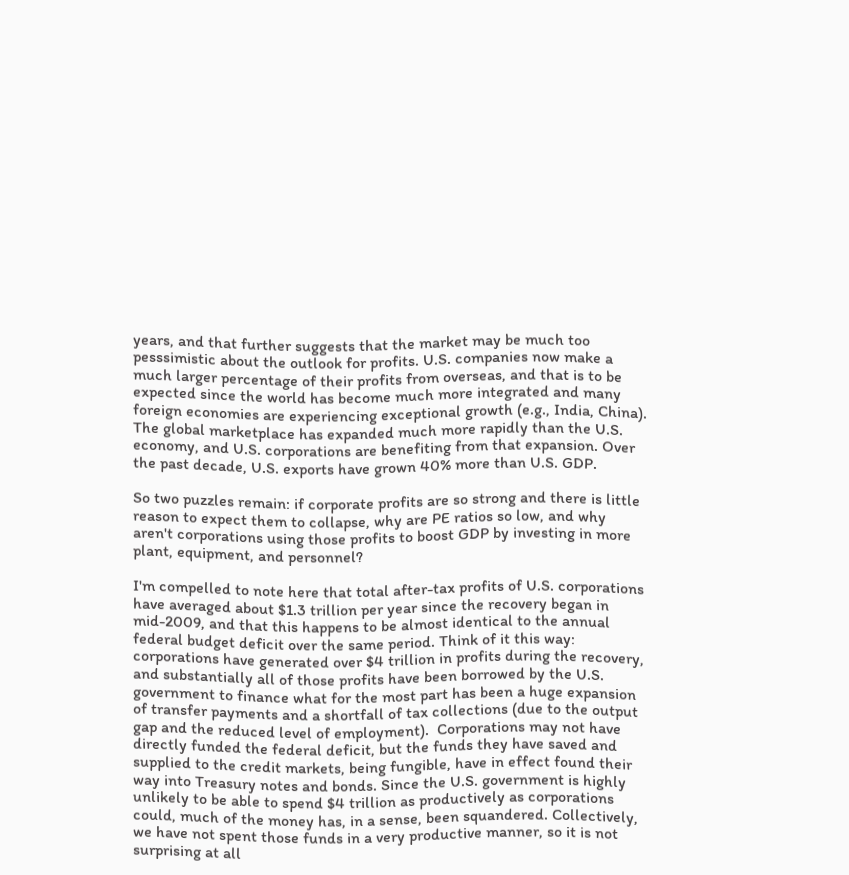years, and that further suggests that the market may be much too pesssimistic about the outlook for profits. U.S. companies now make a much larger percentage of their profits from overseas, and that is to be expected since the world has become much more integrated and many foreign economies are experiencing exceptional growth (e.g., India, China). The global marketplace has expanded much more rapidly than the U.S. economy, and U.S. corporations are benefiting from that expansion. Over the past decade, U.S. exports have grown 40% more than U.S. GDP.

So two puzzles remain: if corporate profits are so strong and there is little reason to expect them to collapse, why are PE ratios so low, and why aren't corporations using those profits to boost GDP by investing in more plant, equipment, and personnel?

I'm compelled to note here that total after-tax profits of U.S. corporations have averaged about $1.3 trillion per year since the recovery began in mid-2009, and that this happens to be almost identical to the annual federal budget deficit over the same period. Think of it this way: corporations have generated over $4 trillion in profits during the recovery, and substantially all of those profits have been borrowed by the U.S. government to finance what for the most part has been a huge expansion of transfer payments and a shortfall of tax collections (due to the output gap and the reduced level of employment).  Corporations may not have directly funded the federal deficit, but the funds they have saved and supplied to the credit markets, being fungible, have in effect found their way into Treasury notes and bonds. Since the U.S. government is highly unlikely to be able to spend $4 trillion as productively as corporations could, much of the money has, in a sense, been squandered. Collectively, we have not spent those funds in a very productive manner, so it is not surprising at all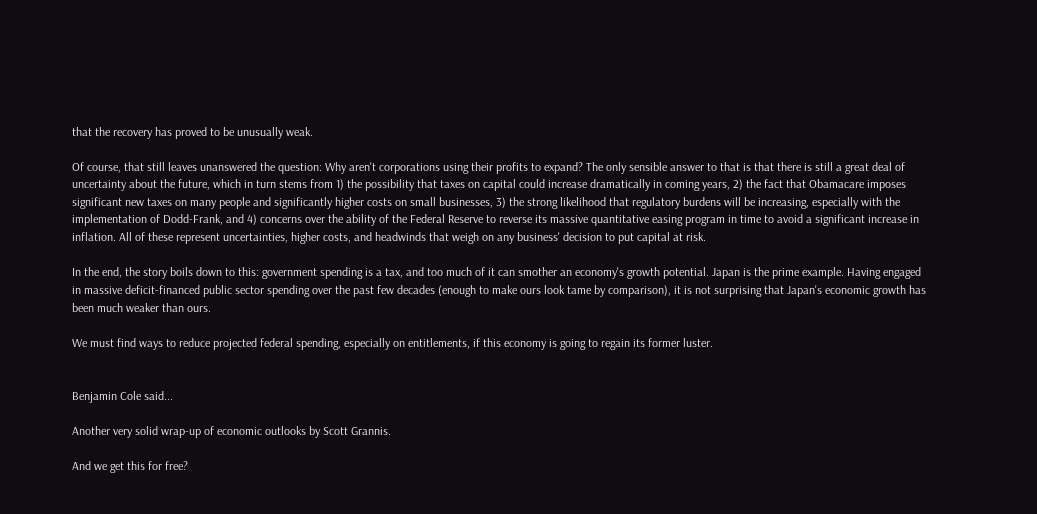that the recovery has proved to be unusually weak.

Of course, that still leaves unanswered the question: Why aren't corporations using their profits to expand? The only sensible answer to that is that there is still a great deal of uncertainty about the future, which in turn stems from 1) the possibility that taxes on capital could increase dramatically in coming years, 2) the fact that Obamacare imposes significant new taxes on many people and significantly higher costs on small businesses, 3) the strong likelihood that regulatory burdens will be increasing, especially with the implementation of Dodd-Frank, and 4) concerns over the ability of the Federal Reserve to reverse its massive quantitative easing program in time to avoid a significant increase in inflation. All of these represent uncertainties, higher costs, and headwinds that weigh on any business' decision to put capital at risk.

In the end, the story boils down to this: government spending is a tax, and too much of it can smother an economy's growth potential. Japan is the prime example. Having engaged in massive deficit-financed public sector spending over the past few decades (enough to make ours look tame by comparison), it is not surprising that Japan's economic growth has been much weaker than ours.

We must find ways to reduce projected federal spending, especially on entitlements, if this economy is going to regain its former luster.


Benjamin Cole said...

Another very solid wrap-up of economic outlooks by Scott Grannis.

And we get this for free?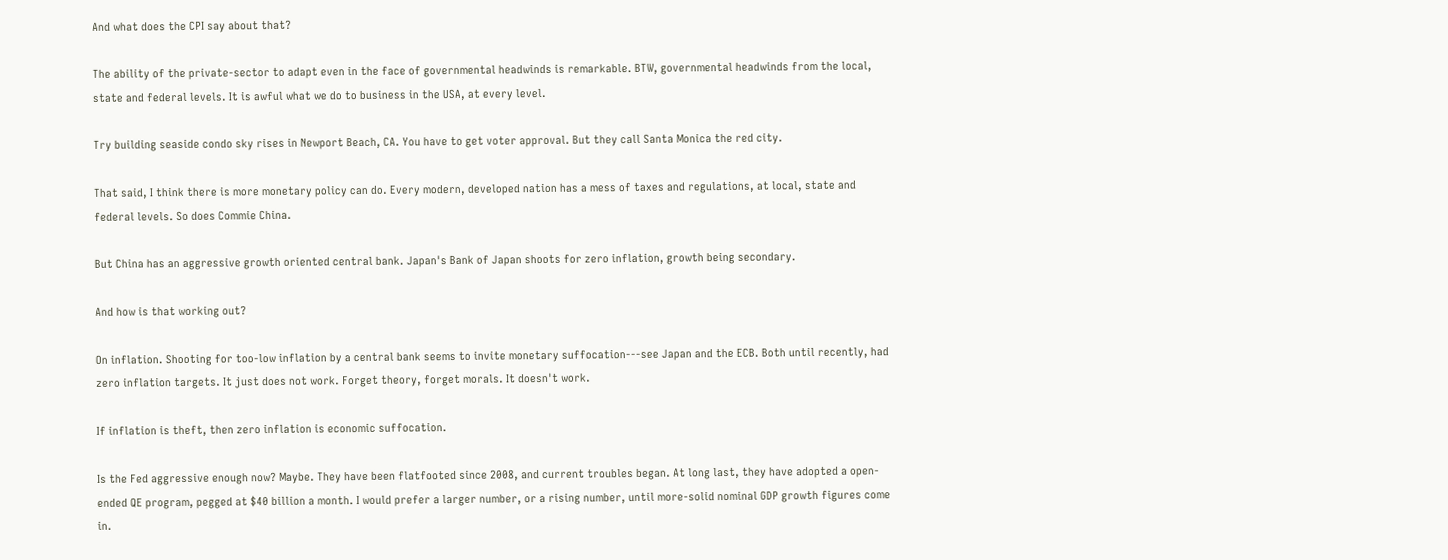And what does the CPI say about that?

The ability of the private-sector to adapt even in the face of governmental headwinds is remarkable. BTW, governmental headwinds from the local, state and federal levels. It is awful what we do to business in the USA, at every level.

Try building seaside condo sky rises in Newport Beach, CA. You have to get voter approval. But they call Santa Monica the red city.

That said, I think there is more monetary policy can do. Every modern, developed nation has a mess of taxes and regulations, at local, state and federal levels. So does Commie China.

But China has an aggressive growth oriented central bank. Japan's Bank of Japan shoots for zero inflation, growth being secondary.

And how is that working out?

On inflation. Shooting for too-low inflation by a central bank seems to invite monetary suffocation---see Japan and the ECB. Both until recently, had zero inflation targets. It just does not work. Forget theory, forget morals. It doesn't work.

If inflation is theft, then zero inflation is economic suffocation.

Is the Fed aggressive enough now? Maybe. They have been flatfooted since 2008, and current troubles began. At long last, they have adopted a open-ended QE program, pegged at $40 billion a month. I would prefer a larger number, or a rising number, until more-solid nominal GDP growth figures come in.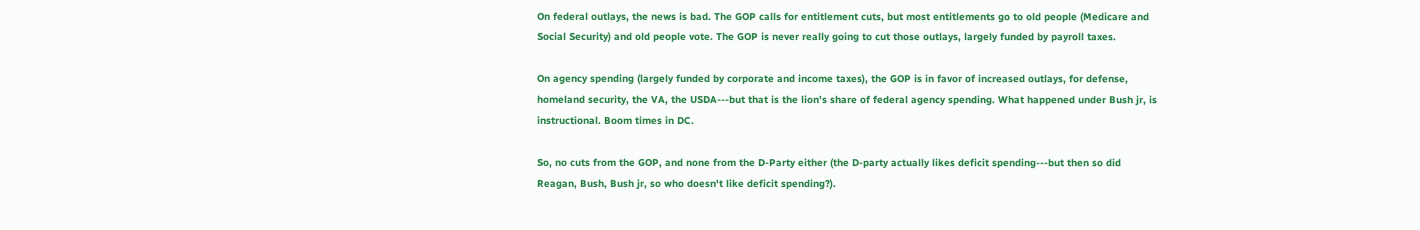On federal outlays, the news is bad. The GOP calls for entitlement cuts, but most entitlements go to old people (Medicare and Social Security) and old people vote. The GOP is never really going to cut those outlays, largely funded by payroll taxes.

On agency spending (largely funded by corporate and income taxes), the GOP is in favor of increased outlays, for defense, homeland security, the VA, the USDA---but that is the lion's share of federal agency spending. What happened under Bush jr, is instructional. Boom times in DC.

So, no cuts from the GOP, and none from the D-Party either (the D-party actually likes deficit spending---but then so did Reagan, Bush, Bush jr, so who doesn't like deficit spending?).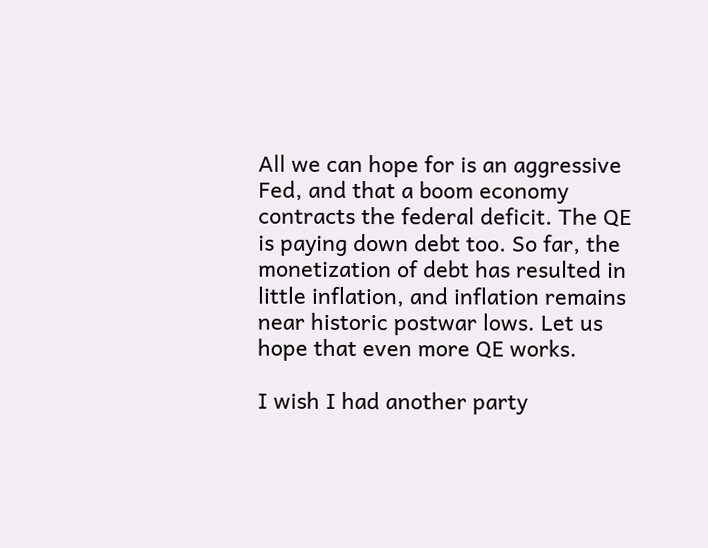All we can hope for is an aggressive Fed, and that a boom economy contracts the federal deficit. The QE is paying down debt too. So far, the monetization of debt has resulted in little inflation, and inflation remains near historic postwar lows. Let us hope that even more QE works.

I wish I had another party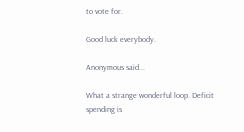to vote for.

Good luck everybody.

Anonymous said...

What a strange wonderful loop. Deficit spending is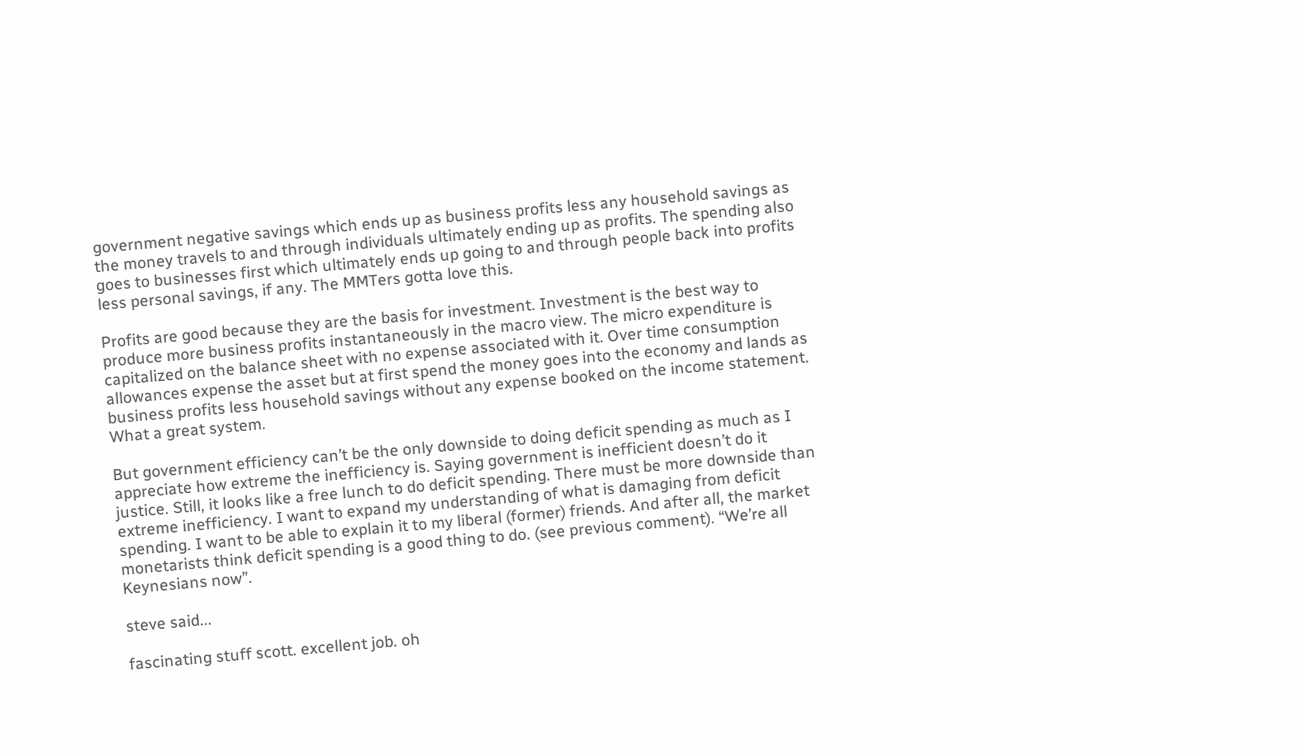government negative savings which ends up as business profits less any household savings as the money travels to and through individuals ultimately ending up as profits. The spending also goes to businesses first which ultimately ends up going to and through people back into profits less personal savings, if any. The MMTers gotta love this.

Profits are good because they are the basis for investment. Investment is the best way to produce more business profits instantaneously in the macro view. The micro expenditure is capitalized on the balance sheet with no expense associated with it. Over time consumption allowances expense the asset but at first spend the money goes into the economy and lands as business profits less household savings without any expense booked on the income statement. What a great system.

But government efficiency can’t be the only downside to doing deficit spending as much as I appreciate how extreme the inefficiency is. Saying government is inefficient doesn’t do it justice. Still, it looks like a free lunch to do deficit spending. There must be more downside than extreme inefficiency. I want to expand my understanding of what is damaging from deficit spending. I want to be able to explain it to my liberal (former) friends. And after all, the market monetarists think deficit spending is a good thing to do. (see previous comment). “We’re all Keynesians now”.

steve said...

fascinating stuff scott. excellent job. oh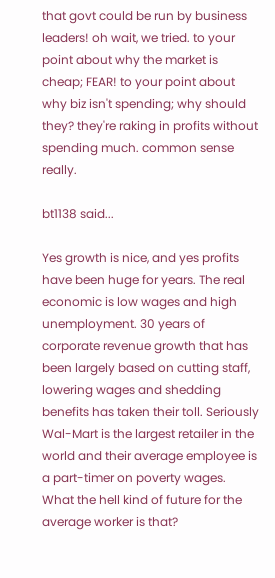that govt could be run by business leaders! oh wait, we tried. to your point about why the market is cheap; FEAR! to your point about why biz isn't spending; why should they? they're raking in profits without spending much. common sense really.

bt1138 said...

Yes growth is nice, and yes profits have been huge for years. The real economic is low wages and high unemployment. 30 years of corporate revenue growth that has been largely based on cutting staff, lowering wages and shedding benefits has taken their toll. Seriously Wal-Mart is the largest retailer in the world and their average employee is a part-timer on poverty wages. What the hell kind of future for the average worker is that?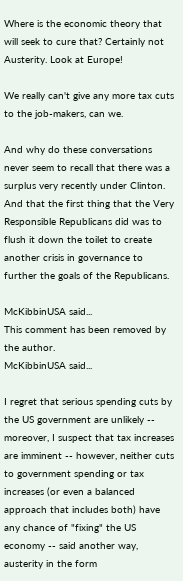Where is the economic theory that will seek to cure that? Certainly not Austerity. Look at Europe!

We really can't give any more tax cuts to the job-makers, can we.

And why do these conversations never seem to recall that there was a surplus very recently under Clinton. And that the first thing that the Very Responsible Republicans did was to flush it down the toilet to create another crisis in governance to further the goals of the Republicans.

McKibbinUSA said...
This comment has been removed by the author.
McKibbinUSA said...

I regret that serious spending cuts by the US government are unlikely -- moreover, I suspect that tax increases are imminent -- however, neither cuts to government spending or tax increases (or even a balanced approach that includes both) have any chance of "fixing" the US economy -- said another way, austerity in the form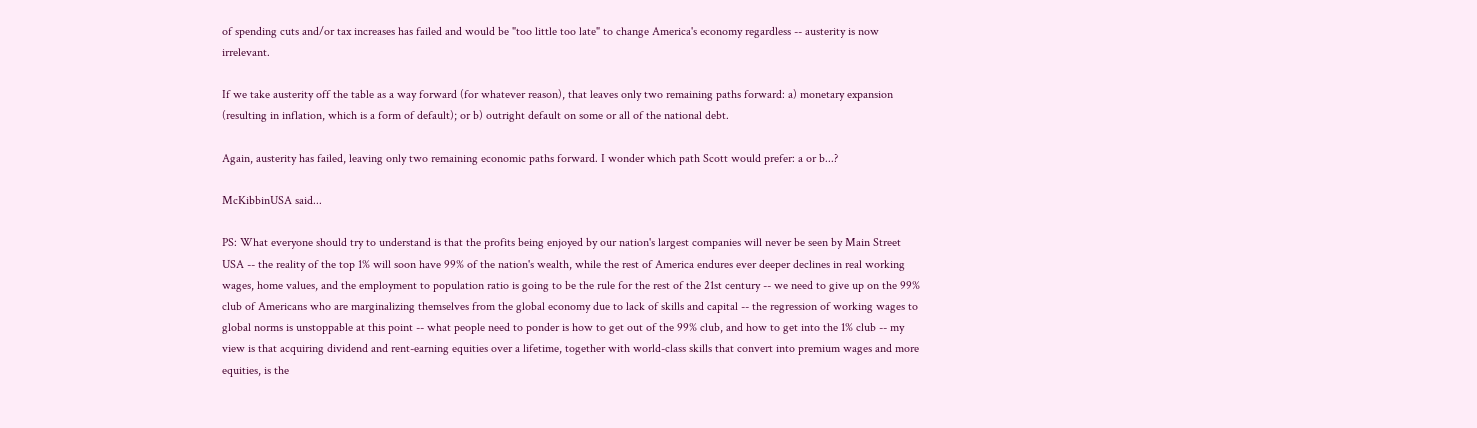of spending cuts and/or tax increases has failed and would be "too little too late" to change America's economy regardless -- austerity is now irrelevant.

If we take austerity off the table as a way forward (for whatever reason), that leaves only two remaining paths forward: a) monetary expansion (resulting in inflation, which is a form of default); or b) outright default on some or all of the national debt.

Again, austerity has failed, leaving only two remaining economic paths forward. I wonder which path Scott would prefer: a or b...?

McKibbinUSA said...

PS: What everyone should try to understand is that the profits being enjoyed by our nation's largest companies will never be seen by Main Street USA -- the reality of the top 1% will soon have 99% of the nation's wealth, while the rest of America endures ever deeper declines in real working wages, home values, and the employment to population ratio is going to be the rule for the rest of the 21st century -- we need to give up on the 99% club of Americans who are marginalizing themselves from the global economy due to lack of skills and capital -- the regression of working wages to global norms is unstoppable at this point -- what people need to ponder is how to get out of the 99% club, and how to get into the 1% club -- my view is that acquiring dividend and rent-earning equities over a lifetime, together with world-class skills that convert into premium wages and more equities, is the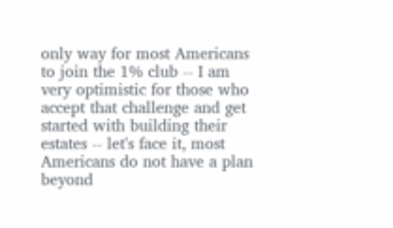only way for most Americans to join the 1% club -- I am very optimistic for those who accept that challenge and get started with building their estates -- let's face it, most Americans do not have a plan beyond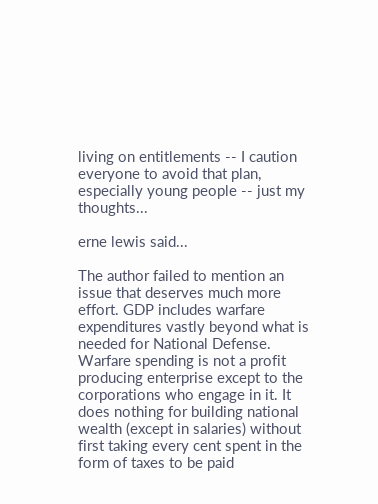living on entitlements -- I caution everyone to avoid that plan, especially young people -- just my thoughts...

erne lewis said...

The author failed to mention an issue that deserves much more effort. GDP includes warfare expenditures vastly beyond what is needed for National Defense. Warfare spending is not a profit producing enterprise except to the corporations who engage in it. It does nothing for building national wealth (except in salaries) without first taking every cent spent in the form of taxes to be paid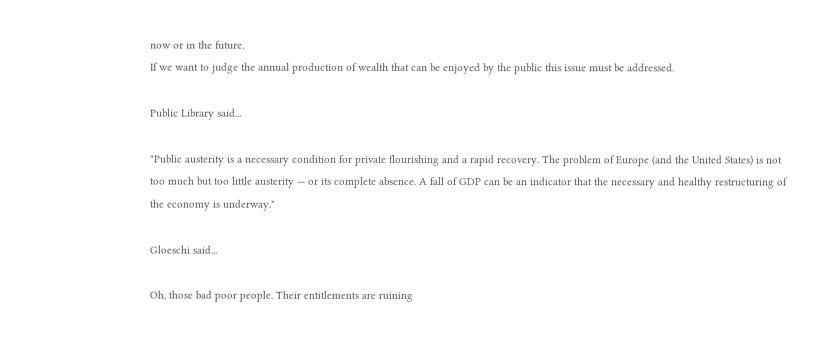now or in the future.
If we want to judge the annual production of wealth that can be enjoyed by the public this issue must be addressed.

Public Library said...

"Public austerity is a necessary condition for private flourishing and a rapid recovery. The problem of Europe (and the United States) is not too much but too little austerity — or its complete absence. A fall of GDP can be an indicator that the necessary and healthy restructuring of the economy is underway."

Gloeschi said...

Oh, those bad poor people. Their entitlements are ruining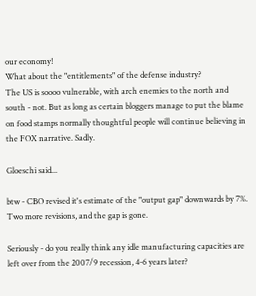our economy!
What about the "entitlements" of the defense industry?
The US is soooo vulnerable, with arch enemies to the north and south - not. But as long as certain bloggers manage to put the blame on food stamps normally thoughtful people will continue believing in the FOX narrative. Sadly.

Gloeschi said...

btw - CBO revised it's estimate of the "output gap" downwards by 7%. Two more revisions, and the gap is gone.

Seriously - do you really think any idle manufacturing capacities are left over from the 2007/9 recession, 4-6 years later?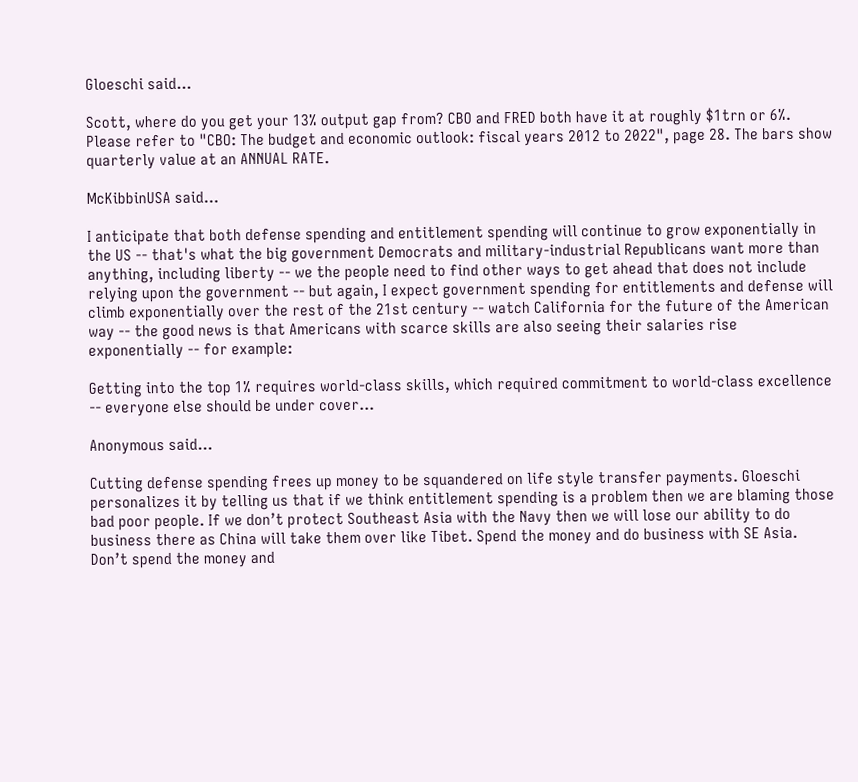Gloeschi said...

Scott, where do you get your 13% output gap from? CBO and FRED both have it at roughly $1trn or 6%. Please refer to "CBO: The budget and economic outlook: fiscal years 2012 to 2022", page 28. The bars show quarterly value at an ANNUAL RATE.

McKibbinUSA said...

I anticipate that both defense spending and entitlement spending will continue to grow exponentially in the US -- that's what the big government Democrats and military-industrial Republicans want more than anything, including liberty -- we the people need to find other ways to get ahead that does not include relying upon the government -- but again, I expect government spending for entitlements and defense will climb exponentially over the rest of the 21st century -- watch California for the future of the American way -- the good news is that Americans with scarce skills are also seeing their salaries rise exponentially -- for example:

Getting into the top 1% requires world-class skills, which required commitment to world-class excellence -- everyone else should be under cover...

Anonymous said...

Cutting defense spending frees up money to be squandered on life style transfer payments. Gloeschi personalizes it by telling us that if we think entitlement spending is a problem then we are blaming those bad poor people. If we don’t protect Southeast Asia with the Navy then we will lose our ability to do business there as China will take them over like Tibet. Spend the money and do business with SE Asia. Don’t spend the money and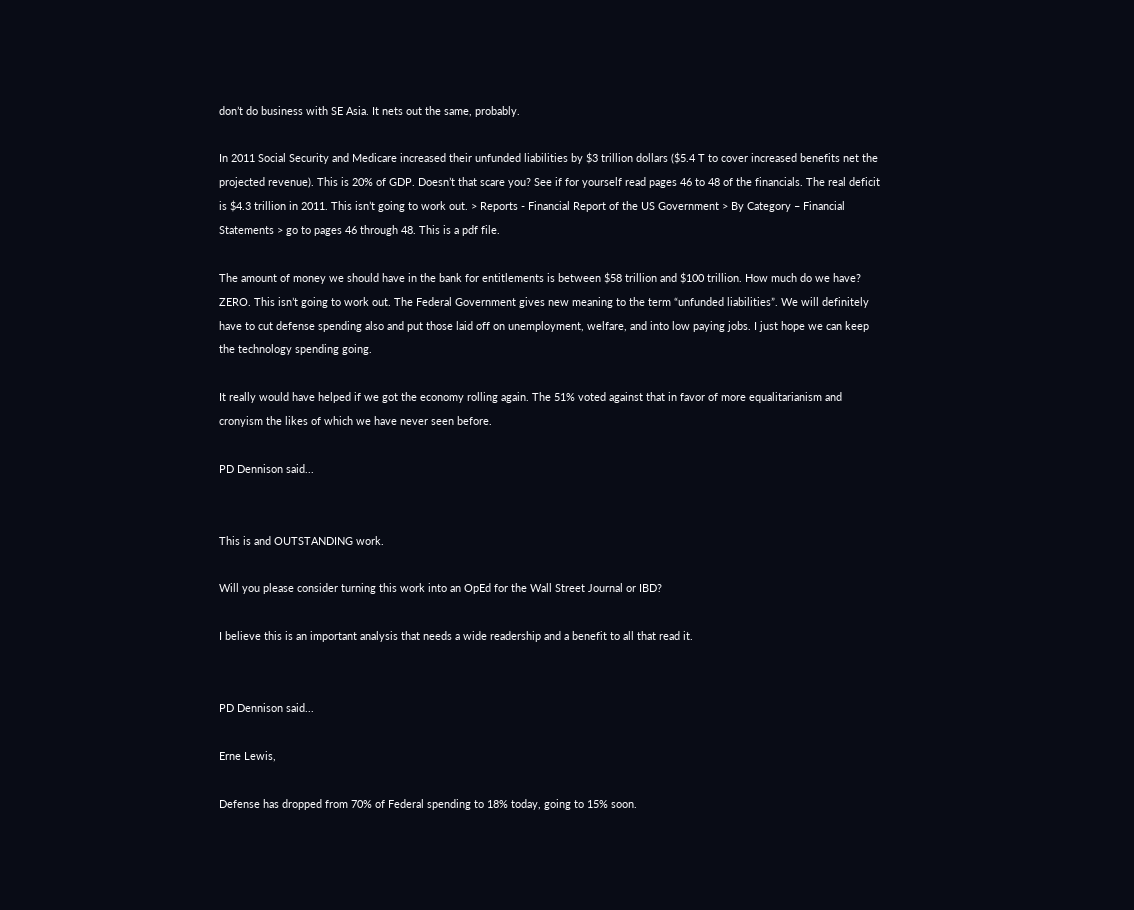don’t do business with SE Asia. It nets out the same, probably.

In 2011 Social Security and Medicare increased their unfunded liabilities by $3 trillion dollars ($5.4 T to cover increased benefits net the projected revenue). This is 20% of GDP. Doesn’t that scare you? See if for yourself read pages 46 to 48 of the financials. The real deficit is $4.3 trillion in 2011. This isn’t going to work out. > Reports - Financial Report of the US Government > By Category – Financial Statements > go to pages 46 through 48. This is a pdf file.

The amount of money we should have in the bank for entitlements is between $58 trillion and $100 trillion. How much do we have? ZERO. This isn’t going to work out. The Federal Government gives new meaning to the term “unfunded liabilities”. We will definitely have to cut defense spending also and put those laid off on unemployment, welfare, and into low paying jobs. I just hope we can keep the technology spending going.

It really would have helped if we got the economy rolling again. The 51% voted against that in favor of more equalitarianism and cronyism the likes of which we have never seen before.

PD Dennison said...


This is and OUTSTANDING work.

Will you please consider turning this work into an OpEd for the Wall Street Journal or IBD?

I believe this is an important analysis that needs a wide readership and a benefit to all that read it.


PD Dennison said...

Erne Lewis,

Defense has dropped from 70% of Federal spending to 18% today, going to 15% soon.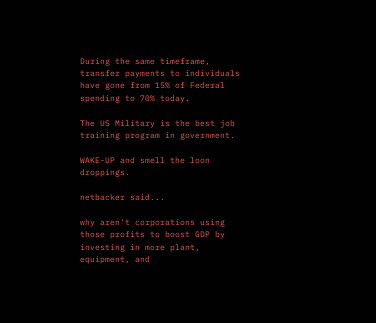During the same timeframe, transfer payments to individuals have gone from 15% of Federal spending to 70% today.

The US Military is the best job training program in government.

WAKE-UP and smell the loon droppings.

netbacker said...

why aren't corporations using those profits to boost GDP by investing in more plant, equipment, and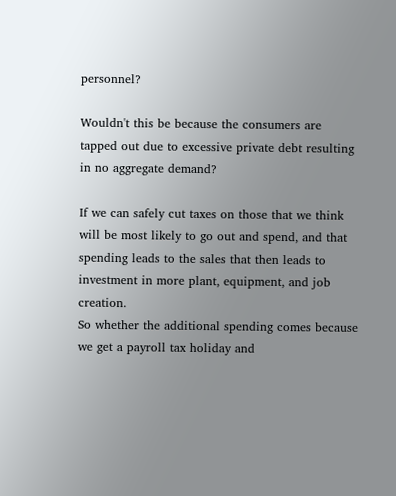personnel?

Wouldn't this be because the consumers are tapped out due to excessive private debt resulting in no aggregate demand?

If we can safely cut taxes on those that we think will be most likely to go out and spend, and that spending leads to the sales that then leads to investment in more plant, equipment, and job creation.
So whether the additional spending comes because we get a payroll tax holiday and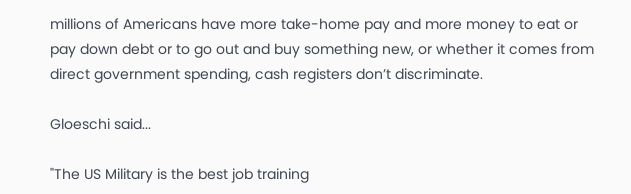millions of Americans have more take-home pay and more money to eat or pay down debt or to go out and buy something new, or whether it comes from direct government spending, cash registers don’t discriminate.

Gloeschi said...

"The US Military is the best job training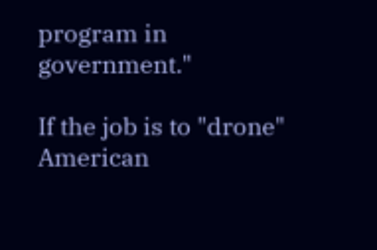program in government."

If the job is to "drone" American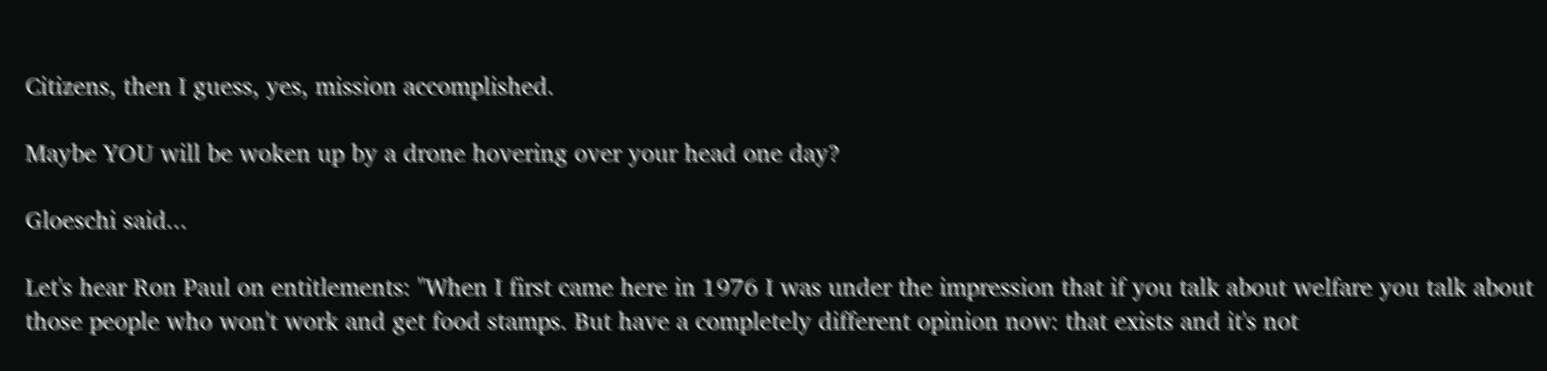Citizens, then I guess, yes, mission accomplished.

Maybe YOU will be woken up by a drone hovering over your head one day?

Gloeschi said...

Let's hear Ron Paul on entitlements: "When I first came here in 1976 I was under the impression that if you talk about welfare you talk about those people who won't work and get food stamps. But have a completely different opinion now: that exists and it's not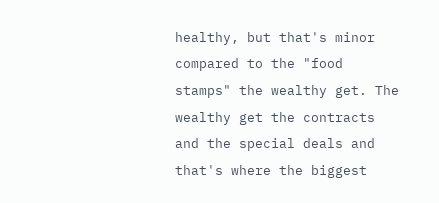healthy, but that's minor compared to the "food stamps" the wealthy get. The wealthy get the contracts and the special deals and that's where the biggest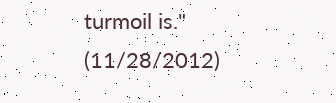turmoil is." (11/28/2012)